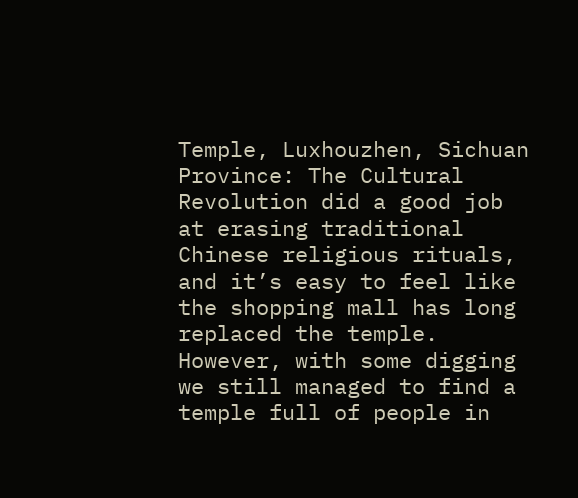Temple, Luxhouzhen, Sichuan Province: The Cultural Revolution did a good job at erasing traditional Chinese religious rituals, and it’s easy to feel like the shopping mall has long replaced the temple. However, with some digging we still managed to find a temple full of people in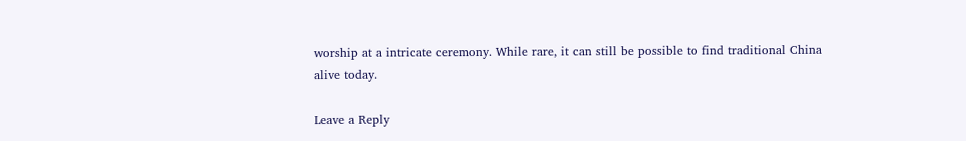worship at a intricate ceremony. While rare, it can still be possible to find traditional China alive today.

Leave a Reply